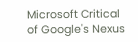Microsoft Critical of Google's Nexus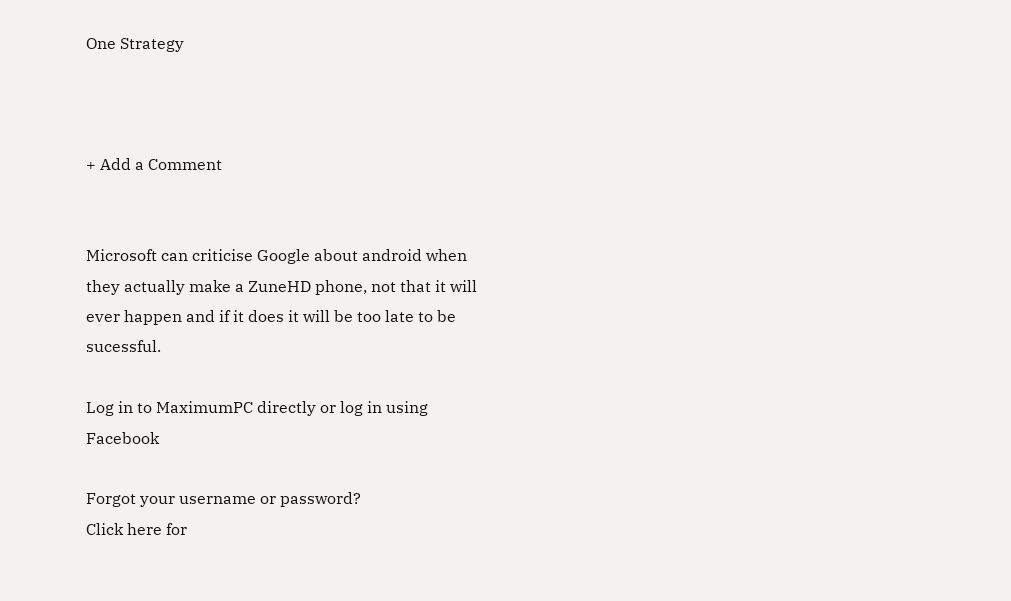One Strategy



+ Add a Comment


Microsoft can criticise Google about android when they actually make a ZuneHD phone, not that it will ever happen and if it does it will be too late to be sucessful.

Log in to MaximumPC directly or log in using Facebook

Forgot your username or password?
Click here for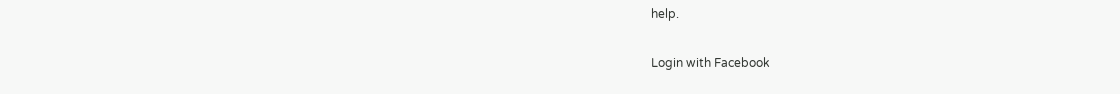help.

Login with Facebook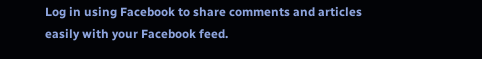Log in using Facebook to share comments and articles easily with your Facebook feed.